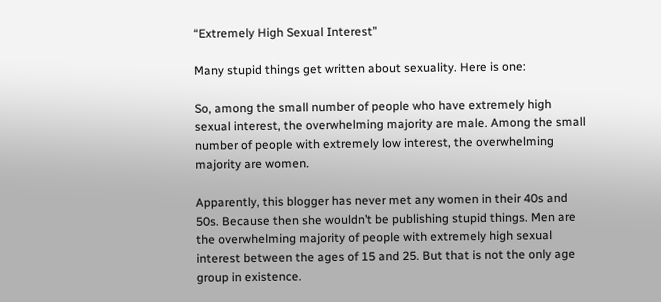“Extremely High Sexual Interest”

Many stupid things get written about sexuality. Here is one:

So, among the small number of people who have extremely high sexual interest, the overwhelming majority are male. Among the small number of people with extremely low interest, the overwhelming majority are women.

Apparently, this blogger has never met any women in their 40s and 50s. Because then she wouldn’t be publishing stupid things. Men are the overwhelming majority of people with extremely high sexual interest between the ages of 15 and 25. But that is not the only age group in existence.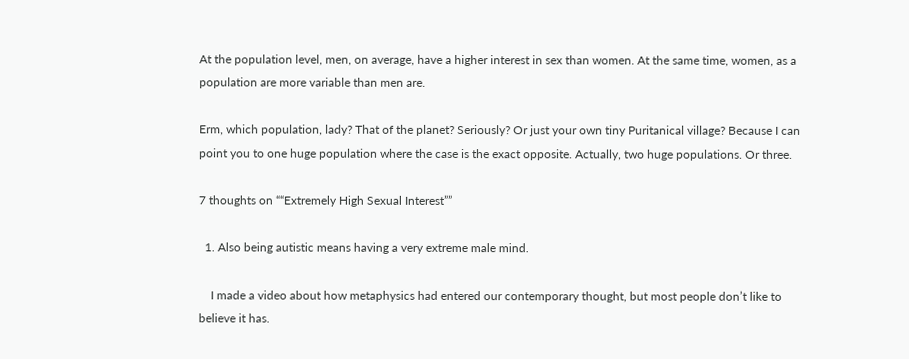At the population level, men, on average, have a higher interest in sex than women. At the same time, women, as a population are more variable than men are.

Erm, which population, lady? That of the planet? Seriously? Or just your own tiny Puritanical village? Because I can point you to one huge population where the case is the exact opposite. Actually, two huge populations. Or three.

7 thoughts on ““Extremely High Sexual Interest””

  1. Also being autistic means having a very extreme male mind.

    I made a video about how metaphysics had entered our contemporary thought, but most people don’t like to believe it has.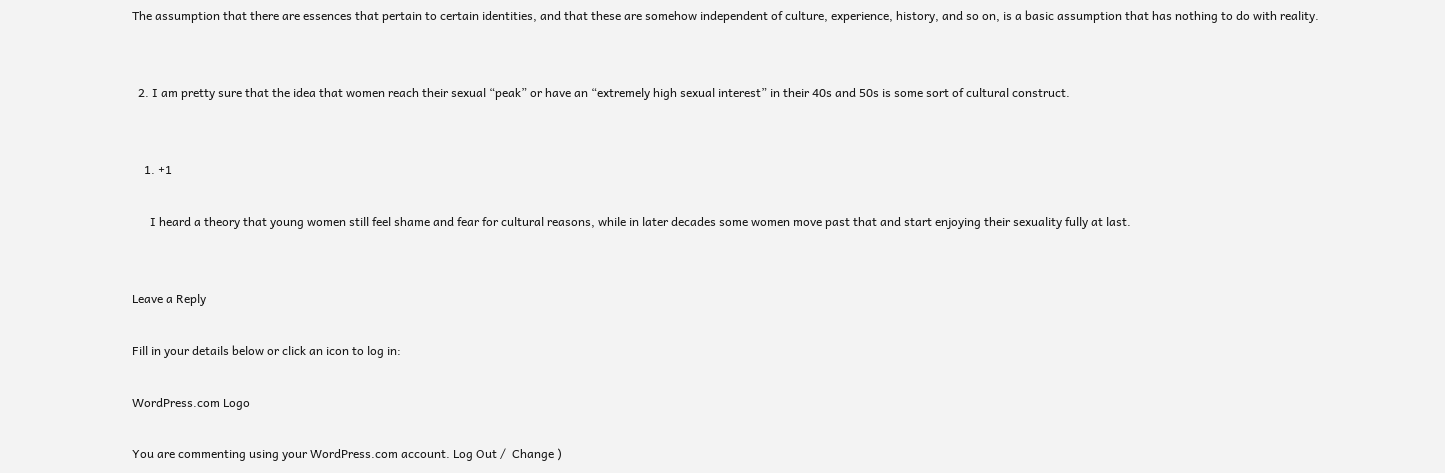The assumption that there are essences that pertain to certain identities, and that these are somehow independent of culture, experience, history, and so on, is a basic assumption that has nothing to do with reality.


  2. I am pretty sure that the idea that women reach their sexual “peak” or have an “extremely high sexual interest” in their 40s and 50s is some sort of cultural construct.


    1. +1

      I heard a theory that young women still feel shame and fear for cultural reasons, while in later decades some women move past that and start enjoying their sexuality fully at last.


Leave a Reply

Fill in your details below or click an icon to log in:

WordPress.com Logo

You are commenting using your WordPress.com account. Log Out /  Change )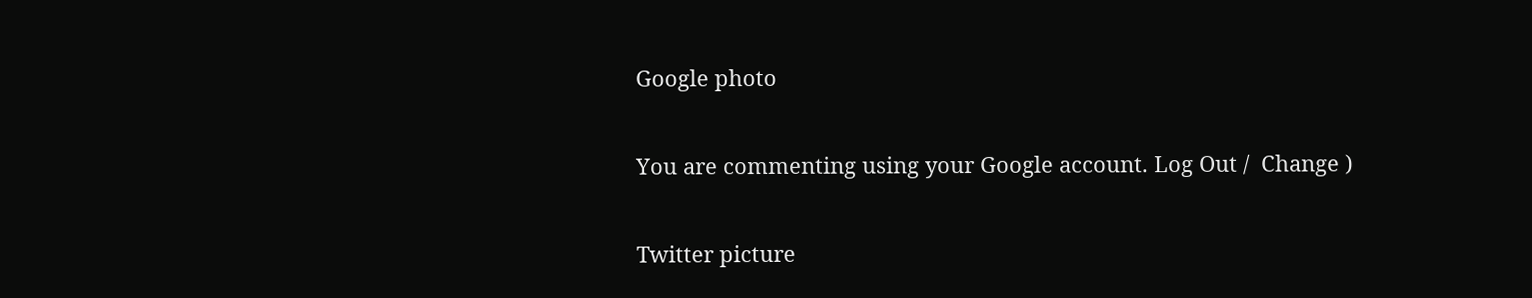Google photo

You are commenting using your Google account. Log Out /  Change )

Twitter picture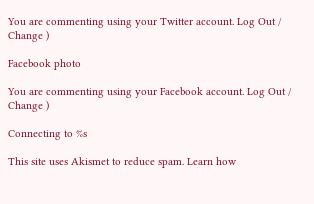You are commenting using your Twitter account. Log Out /  Change )

Facebook photo

You are commenting using your Facebook account. Log Out /  Change )

Connecting to %s

This site uses Akismet to reduce spam. Learn how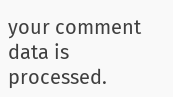your comment data is processed.